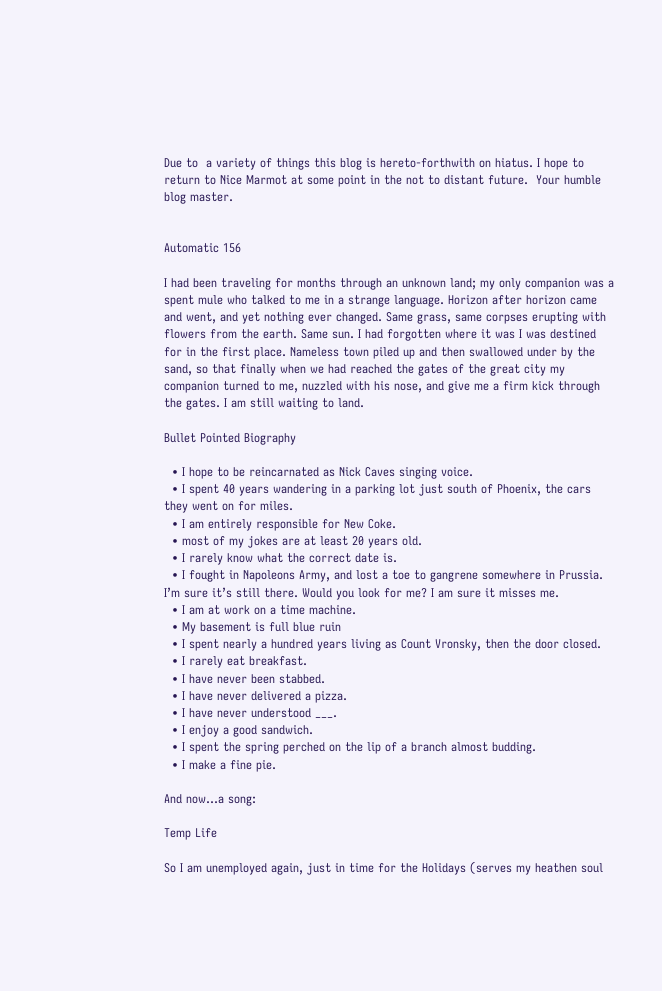Due to  a variety of things this blog is hereto-forthwith on hiatus. I hope to return to Nice Marmot at some point in the not to distant future.  Your humble blog master.


Automatic 156

I had been traveling for months through an unknown land; my only companion was a spent mule who talked to me in a strange language. Horizon after horizon came and went, and yet nothing ever changed. Same grass, same corpses erupting with flowers from the earth. Same sun. I had forgotten where it was I was destined for in the first place. Nameless town piled up and then swallowed under by the sand, so that finally when we had reached the gates of the great city my companion turned to me, nuzzled with his nose, and give me a firm kick through the gates. I am still waiting to land.

Bullet Pointed Biography

  • I hope to be reincarnated as Nick Caves singing voice.
  • I spent 40 years wandering in a parking lot just south of Phoenix, the cars they went on for miles.
  • I am entirely responsible for New Coke.
  • most of my jokes are at least 20 years old.
  • I rarely know what the correct date is.
  • I fought in Napoleons Army, and lost a toe to gangrene somewhere in Prussia. I’m sure it’s still there. Would you look for me? I am sure it misses me.
  • I am at work on a time machine.
  • My basement is full blue ruin
  • I spent nearly a hundred years living as Count Vronsky, then the door closed.
  • I rarely eat breakfast.
  • I have never been stabbed.
  • I have never delivered a pizza.
  • I have never understood ___.
  • I enjoy a good sandwich.
  • I spent the spring perched on the lip of a branch almost budding.
  • I make a fine pie.

And now…a song:

Temp Life

So I am unemployed again, just in time for the Holidays (serves my heathen soul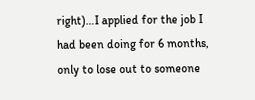right)…I applied for the job I had been doing for 6 months, only to lose out to someone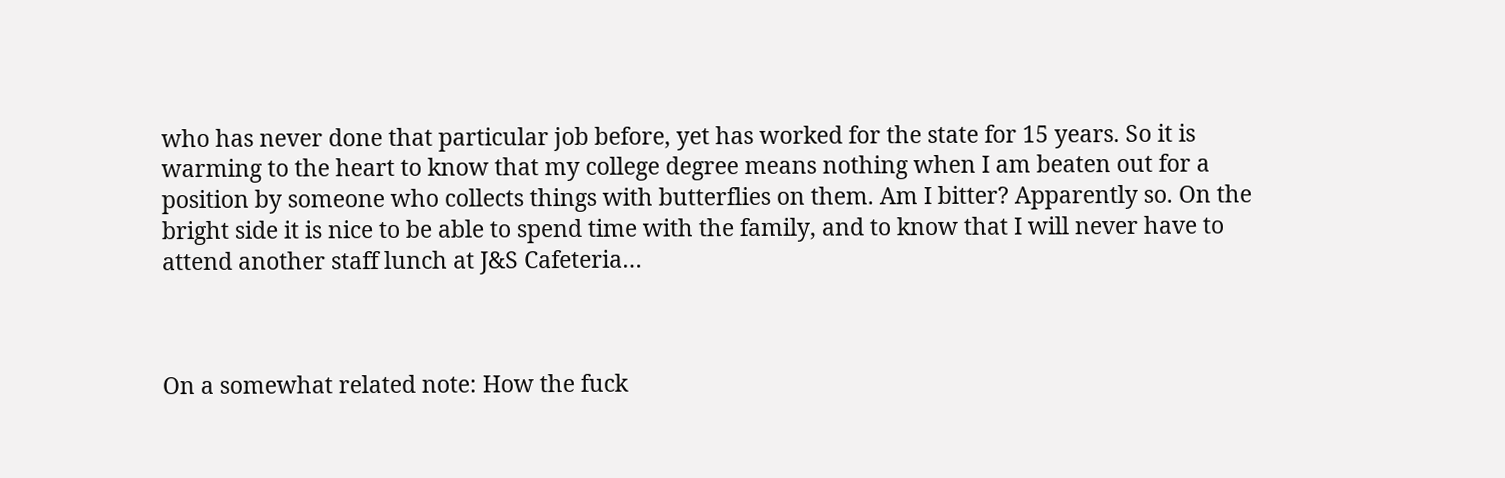who has never done that particular job before, yet has worked for the state for 15 years. So it is warming to the heart to know that my college degree means nothing when I am beaten out for a position by someone who collects things with butterflies on them. Am I bitter? Apparently so. On the bright side it is nice to be able to spend time with the family, and to know that I will never have to attend another staff lunch at J&S Cafeteria…



On a somewhat related note: How the fuck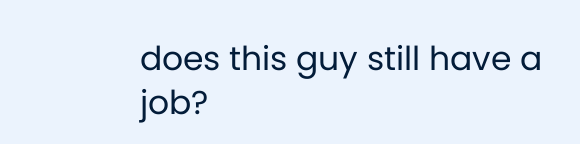does this guy still have a job?